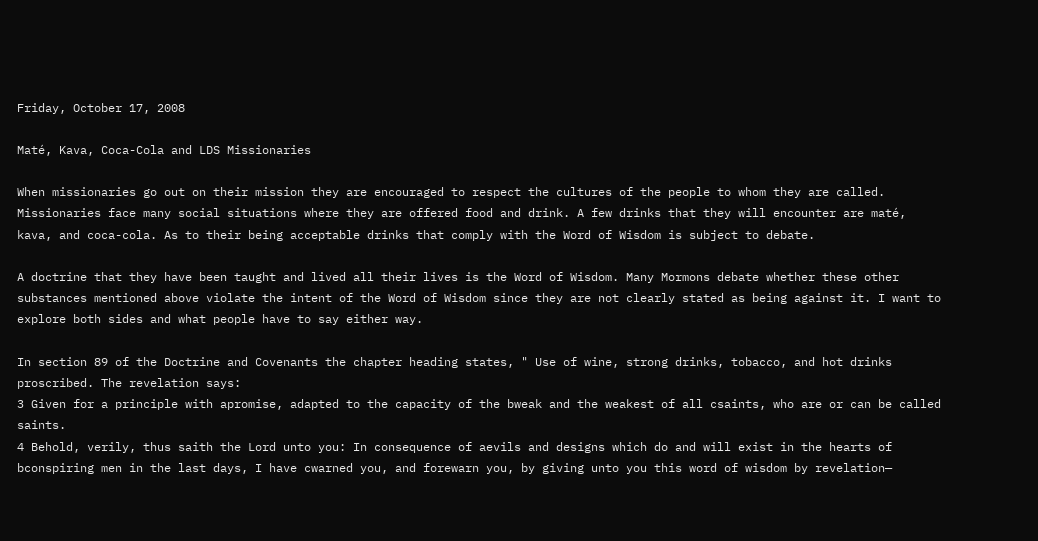Friday, October 17, 2008

Maté, Kava, Coca-Cola and LDS Missionaries

When missionaries go out on their mission they are encouraged to respect the cultures of the people to whom they are called. Missionaries face many social situations where they are offered food and drink. A few drinks that they will encounter are maté, kava, and coca-cola. As to their being acceptable drinks that comply with the Word of Wisdom is subject to debate.

A doctrine that they have been taught and lived all their lives is the Word of Wisdom. Many Mormons debate whether these other substances mentioned above violate the intent of the Word of Wisdom since they are not clearly stated as being against it. I want to explore both sides and what people have to say either way.

In section 89 of the Doctrine and Covenants the chapter heading states, " Use of wine, strong drinks, tobacco, and hot drinks proscribed. The revelation says:
3 Given for a principle with apromise, adapted to the capacity of the bweak and the weakest of all csaints, who are or can be called saints.
4 Behold, verily, thus saith the Lord unto you: In consequence of aevils and designs which do and will exist in the hearts of bconspiring men in the last days, I have cwarned you, and forewarn you, by giving unto you this word of wisdom by revelation—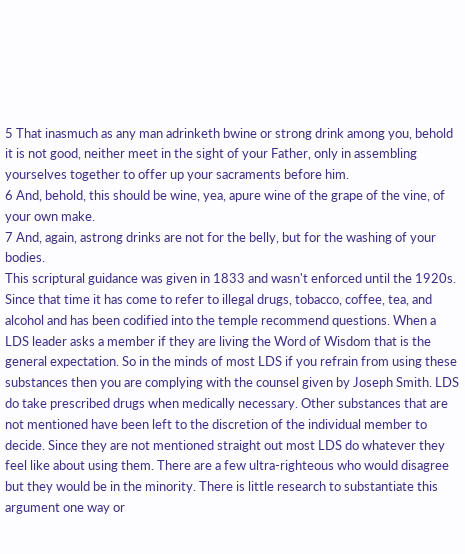5 That inasmuch as any man adrinketh bwine or strong drink among you, behold it is not good, neither meet in the sight of your Father, only in assembling yourselves together to offer up your sacraments before him.
6 And, behold, this should be wine, yea, apure wine of the grape of the vine, of your own make.
7 And, again, astrong drinks are not for the belly, but for the washing of your bodies.
This scriptural guidance was given in 1833 and wasn't enforced until the 1920s. Since that time it has come to refer to illegal drugs, tobacco, coffee, tea, and alcohol and has been codified into the temple recommend questions. When a LDS leader asks a member if they are living the Word of Wisdom that is the general expectation. So in the minds of most LDS if you refrain from using these substances then you are complying with the counsel given by Joseph Smith. LDS do take prescribed drugs when medically necessary. Other substances that are not mentioned have been left to the discretion of the individual member to decide. Since they are not mentioned straight out most LDS do whatever they feel like about using them. There are a few ultra-righteous who would disagree but they would be in the minority. There is little research to substantiate this argument one way or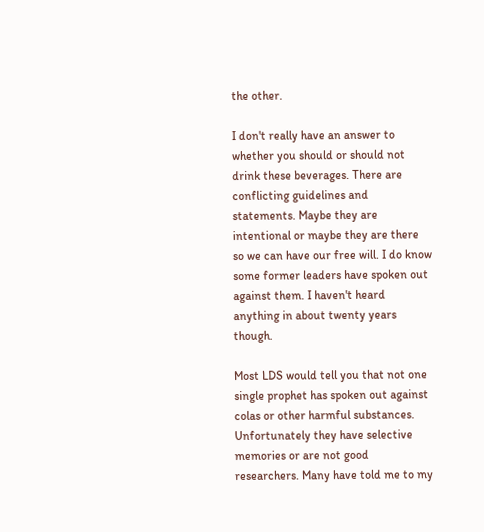the other.

I don't really have an answer to whether you should or should not drink these beverages. There are conflicting guidelines and statements. Maybe they are intentional or maybe they are there so we can have our free will. I do know some former leaders have spoken out against them. I haven't heard anything in about twenty years though.

Most LDS would tell you that not one single prophet has spoken out against colas or other harmful substances. Unfortunately they have selective memories or are not good researchers. Many have told me to my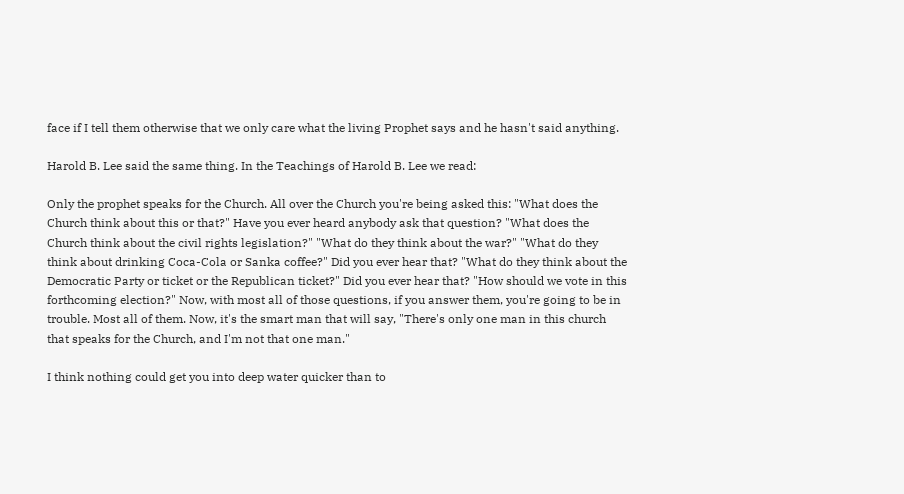face if I tell them otherwise that we only care what the living Prophet says and he hasn't said anything.

Harold B. Lee said the same thing. In the Teachings of Harold B. Lee we read:

Only the prophet speaks for the Church. All over the Church you're being asked this: "What does the Church think about this or that?" Have you ever heard anybody ask that question? "What does the Church think about the civil rights legislation?" "What do they think about the war?" "What do they think about drinking Coca-Cola or Sanka coffee?" Did you ever hear that? "What do they think about the Democratic Party or ticket or the Republican ticket?" Did you ever hear that? "How should we vote in this forthcoming election?" Now, with most all of those questions, if you answer them, you're going to be in trouble. Most all of them. Now, it's the smart man that will say, "There's only one man in this church that speaks for the Church, and I'm not that one man."

I think nothing could get you into deep water quicker than to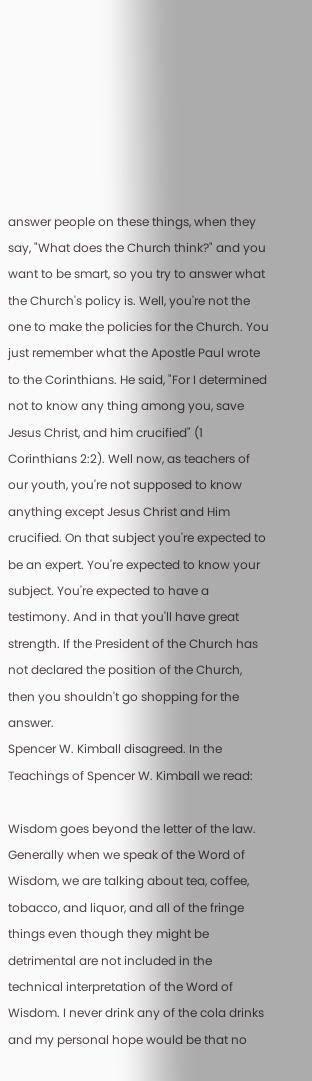answer people on these things, when they say, "What does the Church think?" and you want to be smart, so you try to answer what the Church's policy is. Well, you're not the one to make the policies for the Church. You just remember what the Apostle Paul wrote to the Corinthians. He said, "For I determined not to know any thing among you, save Jesus Christ, and him crucified" (1 Corinthians 2:2). Well now, as teachers of our youth, you're not supposed to know anything except Jesus Christ and Him crucified. On that subject you're expected to be an expert. You're expected to know your subject. You're expected to have a testimony. And in that you'll have great strength. If the President of the Church has not declared the position of the Church, then you shouldn't go shopping for the answer.
Spencer W. Kimball disagreed. In the Teachings of Spencer W. Kimball we read:

Wisdom goes beyond the letter of the law. Generally when we speak of the Word of Wisdom, we are talking about tea, coffee, tobacco, and liquor, and all of the fringe things even though they might be detrimental are not included in the technical interpretation of the Word of Wisdom. I never drink any of the cola drinks and my personal hope would be that no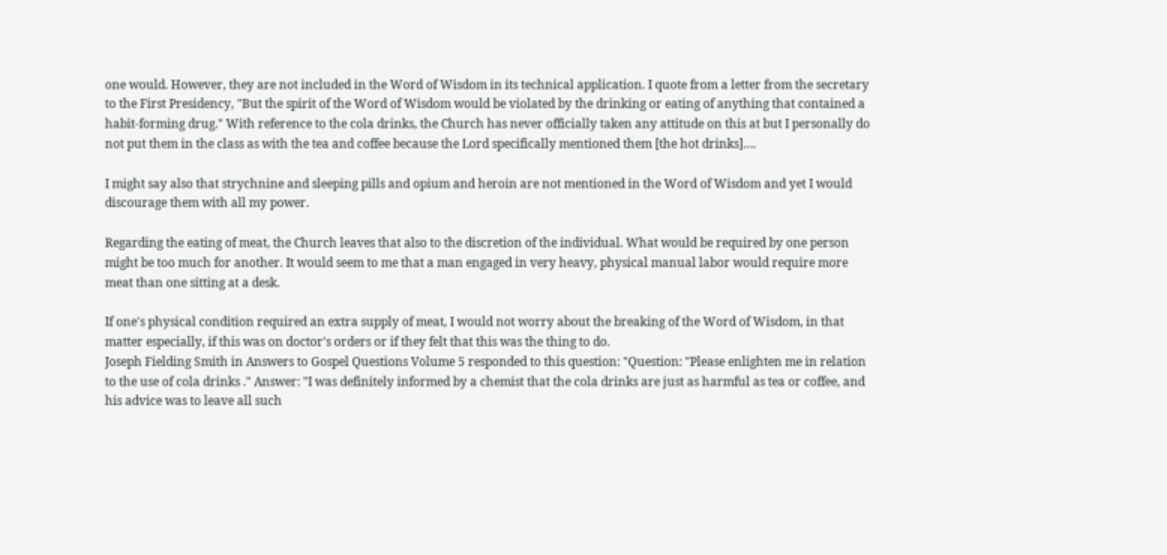one would. However, they are not included in the Word of Wisdom in its technical application. I quote from a letter from the secretary to the First Presidency, "But the spirit of the Word of Wisdom would be violated by the drinking or eating of anything that contained a habit-forming drug." With reference to the cola drinks, the Church has never officially taken any attitude on this at but I personally do not put them in the class as with the tea and coffee because the Lord specifically mentioned them [the hot drinks]….

I might say also that strychnine and sleeping pills and opium and heroin are not mentioned in the Word of Wisdom and yet I would discourage them with all my power.

Regarding the eating of meat, the Church leaves that also to the discretion of the individual. What would be required by one person might be too much for another. It would seem to me that a man engaged in very heavy, physical manual labor would require more meat than one sitting at a desk.

If one's physical condition required an extra supply of meat, I would not worry about the breaking of the Word of Wisdom, in that matter especially, if this was on doctor's orders or if they felt that this was the thing to do.
Joseph Fielding Smith in Answers to Gospel Questions Volume 5 responded to this question: "Question: "Please enlighten me in relation to the use of cola drinks ." Answer: "I was definitely informed by a chemist that the cola drinks are just as harmful as tea or coffee, and his advice was to leave all such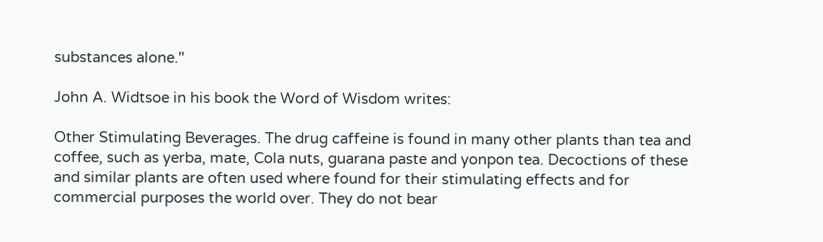substances alone."

John A. Widtsoe in his book the Word of Wisdom writes:

Other Stimulating Beverages. The drug caffeine is found in many other plants than tea and coffee, such as yerba, mate, Cola nuts, guarana paste and yonpon tea. Decoctions of these and similar plants are often used where found for their stimulating effects and for commercial purposes the world over. They do not bear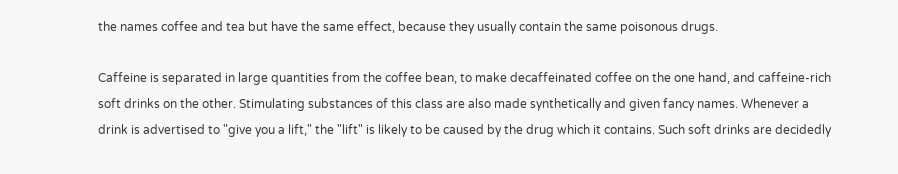the names coffee and tea but have the same effect, because they usually contain the same poisonous drugs.

Caffeine is separated in large quantities from the coffee bean, to make decaffeinated coffee on the one hand, and caffeine-rich soft drinks on the other. Stimulating substances of this class are also made synthetically and given fancy names. Whenever a drink is advertised to "give you a lift," the "lift" is likely to be caused by the drug which it contains. Such soft drinks are decidedly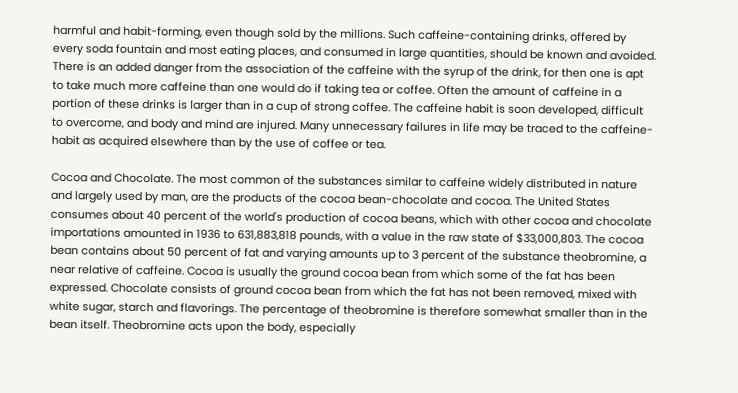harmful and habit-forming, even though sold by the millions. Such caffeine-containing drinks, offered by every soda fountain and most eating places, and consumed in large quantities, should be known and avoided. There is an added danger from the association of the caffeine with the syrup of the drink, for then one is apt to take much more caffeine than one would do if taking tea or coffee. Often the amount of caffeine in a portion of these drinks is larger than in a cup of strong coffee. The caffeine habit is soon developed, difficult to overcome, and body and mind are injured. Many unnecessary failures in life may be traced to the caffeine-habit as acquired elsewhere than by the use of coffee or tea.

Cocoa and Chocolate. The most common of the substances similar to caffeine widely distributed in nature and largely used by man, are the products of the cocoa bean-chocolate and cocoa. The United States consumes about 40 percent of the world's production of cocoa beans, which with other cocoa and chocolate importations amounted in 1936 to 631,883,818 pounds, with a value in the raw state of $33,000,803. The cocoa bean contains about 50 percent of fat and varying amounts up to 3 percent of the substance theobromine, a near relative of caffeine. Cocoa is usually the ground cocoa bean from which some of the fat has been expressed. Chocolate consists of ground cocoa bean from which the fat has not been removed, mixed with white sugar, starch and flavorings. The percentage of theobromine is therefore somewhat smaller than in the bean itself. Theobromine acts upon the body, especially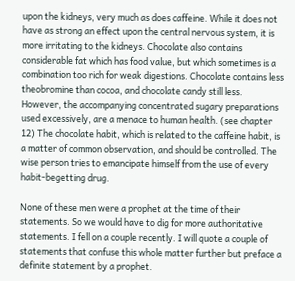upon the kidneys, very much as does caffeine. While it does not have as strong an effect upon the central nervous system, it is more irritating to the kidneys. Chocolate also contains considerable fat which has food value, but which sometimes is a combination too rich for weak digestions. Chocolate contains less theobromine than cocoa, and chocolate candy still less. However, the accompanying concentrated sugary preparations used excessively, are a menace to human health. (see chapter 12) The chocolate habit, which is related to the caffeine habit, is a matter of common observation, and should be controlled. The wise person tries to emancipate himself from the use of every habit-begetting drug.

None of these men were a prophet at the time of their statements. So we would have to dig for more authoritative statements. I fell on a couple recently. I will quote a couple of statements that confuse this whole matter further but preface a definite statement by a prophet.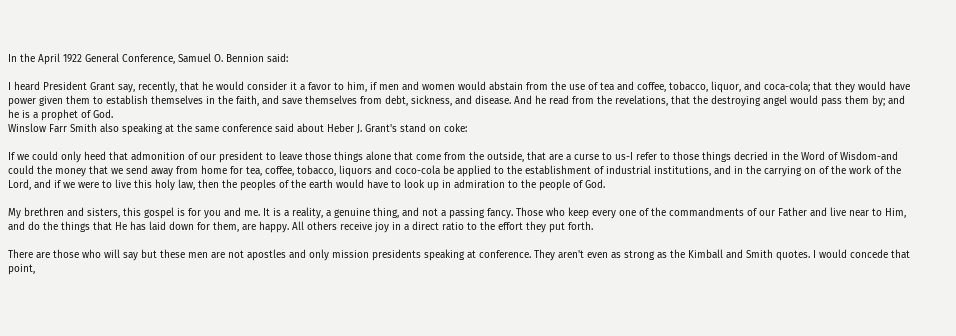In the April 1922 General Conference, Samuel O. Bennion said:

I heard President Grant say, recently, that he would consider it a favor to him, if men and women would abstain from the use of tea and coffee, tobacco, liquor, and coca-cola; that they would have power given them to establish themselves in the faith, and save themselves from debt, sickness, and disease. And he read from the revelations, that the destroying angel would pass them by; and he is a prophet of God.
Winslow Farr Smith also speaking at the same conference said about Heber J. Grant's stand on coke:

If we could only heed that admonition of our president to leave those things alone that come from the outside, that are a curse to us-I refer to those things decried in the Word of Wisdom-and could the money that we send away from home for tea, coffee, tobacco, liquors and coco-cola be applied to the establishment of industrial institutions, and in the carrying on of the work of the Lord, and if we were to live this holy law, then the peoples of the earth would have to look up in admiration to the people of God.

My brethren and sisters, this gospel is for you and me. It is a reality, a genuine thing, and not a passing fancy. Those who keep every one of the commandments of our Father and live near to Him, and do the things that He has laid down for them, are happy. All others receive joy in a direct ratio to the effort they put forth.

There are those who will say but these men are not apostles and only mission presidents speaking at conference. They aren't even as strong as the Kimball and Smith quotes. I would concede that point,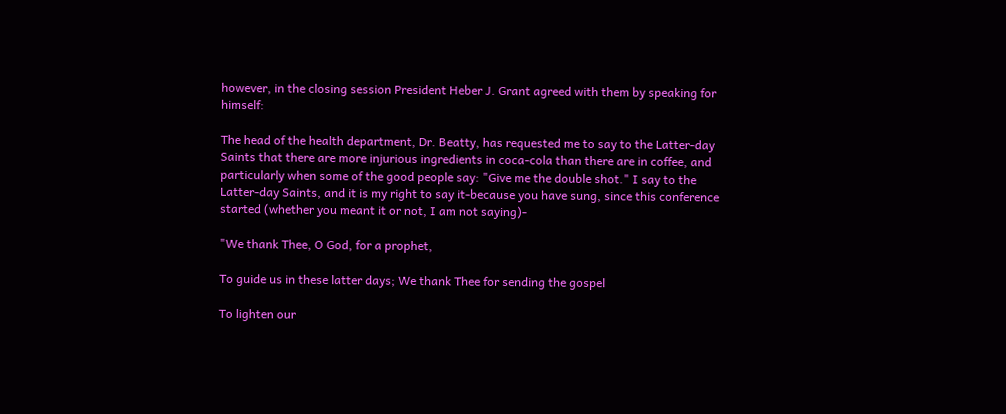however, in the closing session President Heber J. Grant agreed with them by speaking for himself:

The head of the health department, Dr. Beatty, has requested me to say to the Latter-day Saints that there are more injurious ingredients in coca-cola than there are in coffee, and particularly when some of the good people say: "Give me the double shot." I say to the Latter-day Saints, and it is my right to say it-because you have sung, since this conference started (whether you meant it or not, I am not saying)-

"We thank Thee, O God, for a prophet,

To guide us in these latter days; We thank Thee for sending the gospel

To lighten our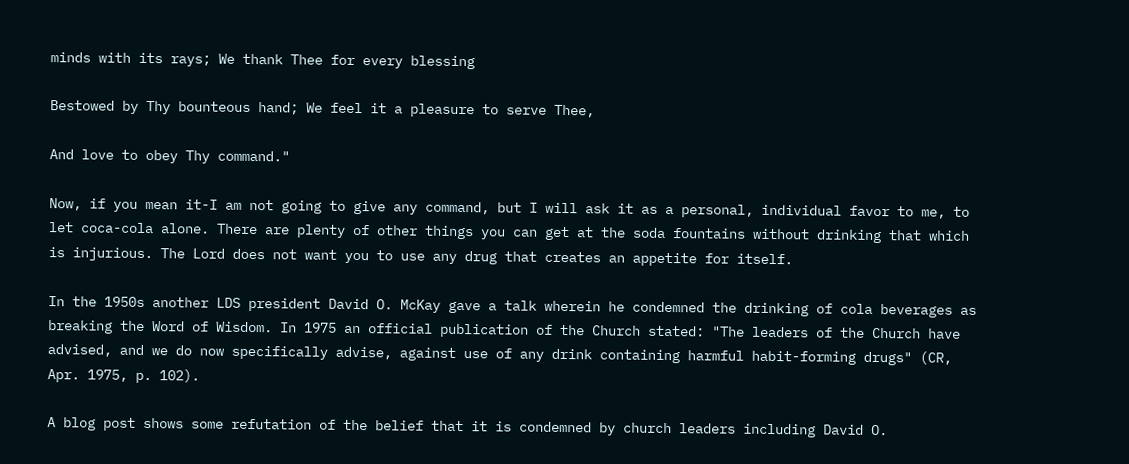minds with its rays; We thank Thee for every blessing

Bestowed by Thy bounteous hand; We feel it a pleasure to serve Thee,

And love to obey Thy command."

Now, if you mean it-I am not going to give any command, but I will ask it as a personal, individual favor to me, to let coca-cola alone. There are plenty of other things you can get at the soda fountains without drinking that which is injurious. The Lord does not want you to use any drug that creates an appetite for itself.

In the 1950s another LDS president David O. McKay gave a talk wherein he condemned the drinking of cola beverages as breaking the Word of Wisdom. In 1975 an official publication of the Church stated: "The leaders of the Church have advised, and we do now specifically advise, against use of any drink containing harmful habit-forming drugs" (CR, Apr. 1975, p. 102).

A blog post shows some refutation of the belief that it is condemned by church leaders including David O.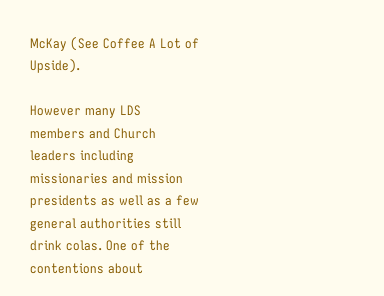McKay (See Coffee A Lot of Upside).

However many LDS members and Church leaders including missionaries and mission presidents as well as a few general authorities still drink colas. One of the contentions about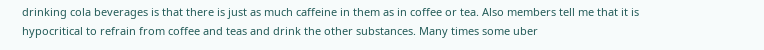drinking cola beverages is that there is just as much caffeine in them as in coffee or tea. Also members tell me that it is hypocritical to refrain from coffee and teas and drink the other substances. Many times some uber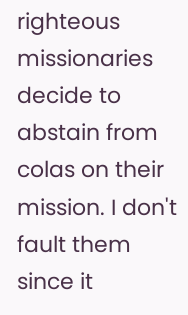righteous missionaries decide to abstain from colas on their mission. I don't fault them since it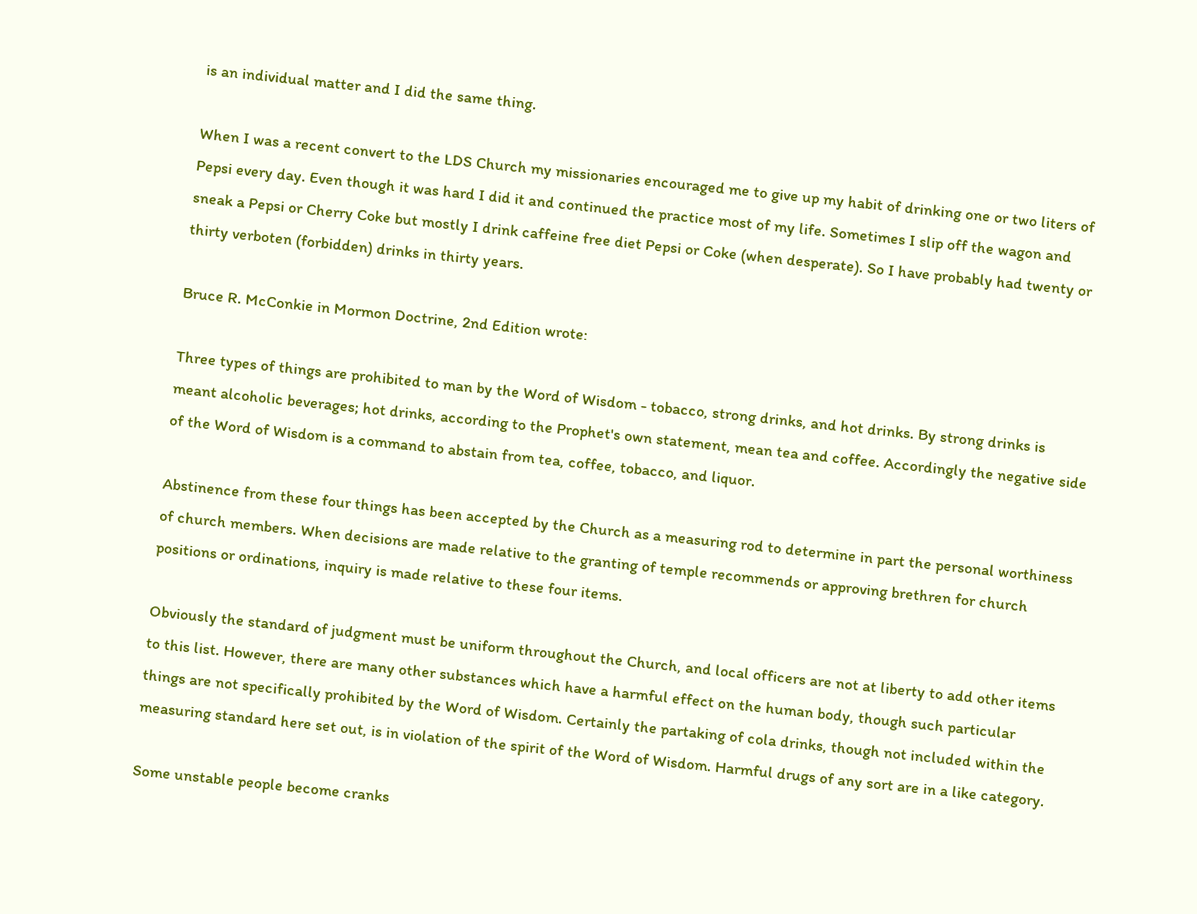is an individual matter and I did the same thing.

When I was a recent convert to the LDS Church my missionaries encouraged me to give up my habit of drinking one or two liters of Pepsi every day. Even though it was hard I did it and continued the practice most of my life. Sometimes I slip off the wagon and sneak a Pepsi or Cherry Coke but mostly I drink caffeine free diet Pepsi or Coke (when desperate). So I have probably had twenty or thirty verboten (forbidden) drinks in thirty years.

Bruce R. McConkie in Mormon Doctrine, 2nd Edition wrote:

Three types of things are prohibited to man by the Word of Wisdom - tobacco, strong drinks, and hot drinks. By strong drinks is meant alcoholic beverages; hot drinks, according to the Prophet's own statement, mean tea and coffee. Accordingly the negative side of the Word of Wisdom is a command to abstain from tea, coffee, tobacco, and liquor.

Abstinence from these four things has been accepted by the Church as a measuring rod to determine in part the personal worthiness of church members. When decisions are made relative to the granting of temple recommends or approving brethren for church positions or ordinations, inquiry is made relative to these four items.

Obviously the standard of judgment must be uniform throughout the Church, and local officers are not at liberty to add other items to this list. However, there are many other substances which have a harmful effect on the human body, though such particular things are not specifically prohibited by the Word of Wisdom. Certainly the partaking of cola drinks, though not included within the measuring standard here set out, is in violation of the spirit of the Word of Wisdom. Harmful drugs of any sort are in a like category.

Some unstable people become cranks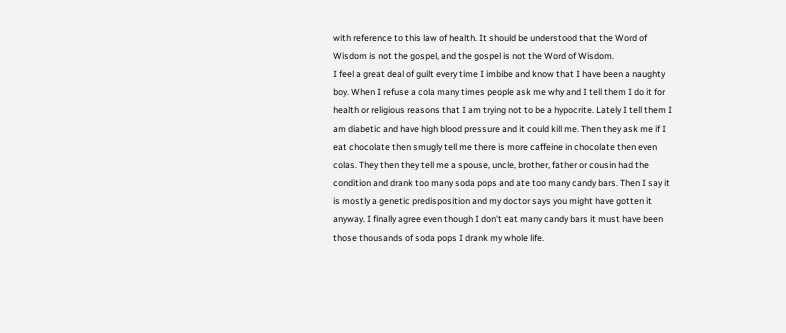with reference to this law of health. It should be understood that the Word of Wisdom is not the gospel, and the gospel is not the Word of Wisdom.
I feel a great deal of guilt every time I imbibe and know that I have been a naughty boy. When I refuse a cola many times people ask me why and I tell them I do it for health or religious reasons that I am trying not to be a hypocrite. Lately I tell them I am diabetic and have high blood pressure and it could kill me. Then they ask me if I eat chocolate then smugly tell me there is more caffeine in chocolate then even colas. They then they tell me a spouse, uncle, brother, father or cousin had the condition and drank too many soda pops and ate too many candy bars. Then I say it is mostly a genetic predisposition and my doctor says you might have gotten it anyway. I finally agree even though I don't eat many candy bars it must have been those thousands of soda pops I drank my whole life.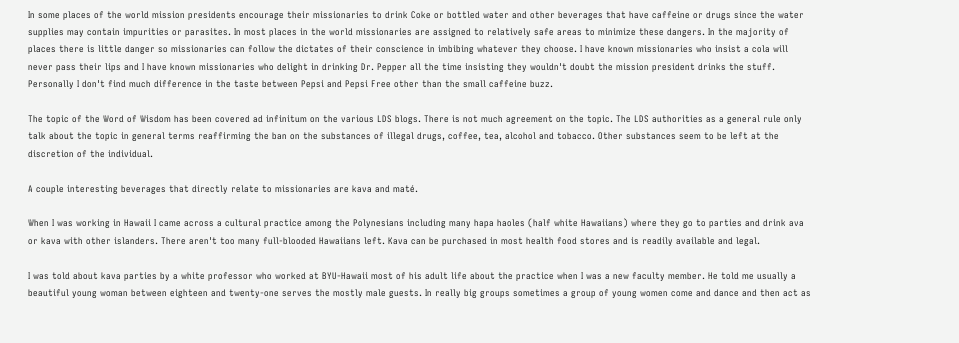In some places of the world mission presidents encourage their missionaries to drink Coke or bottled water and other beverages that have caffeine or drugs since the water supplies may contain impurities or parasites. In most places in the world missionaries are assigned to relatively safe areas to minimize these dangers. In the majority of places there is little danger so missionaries can follow the dictates of their conscience in imbibing whatever they choose. I have known missionaries who insist a cola will never pass their lips and I have known missionaries who delight in drinking Dr. Pepper all the time insisting they wouldn't doubt the mission president drinks the stuff. Personally I don't find much difference in the taste between Pepsi and Pepsi Free other than the small caffeine buzz.

The topic of the Word of Wisdom has been covered ad infinitum on the various LDS blogs. There is not much agreement on the topic. The LDS authorities as a general rule only talk about the topic in general terms reaffirming the ban on the substances of illegal drugs, coffee, tea, alcohol and tobacco. Other substances seem to be left at the discretion of the individual.

A couple interesting beverages that directly relate to missionaries are kava and maté.

When I was working in Hawaii I came across a cultural practice among the Polynesians including many hapa haoles (half white Hawaiians) where they go to parties and drink ava or kava with other islanders. There aren't too many full-blooded Hawaiians left. Kava can be purchased in most health food stores and is readily available and legal.

I was told about kava parties by a white professor who worked at BYU-Hawaii most of his adult life about the practice when I was a new faculty member. He told me usually a beautiful young woman between eighteen and twenty-one serves the mostly male guests. In really big groups sometimes a group of young women come and dance and then act as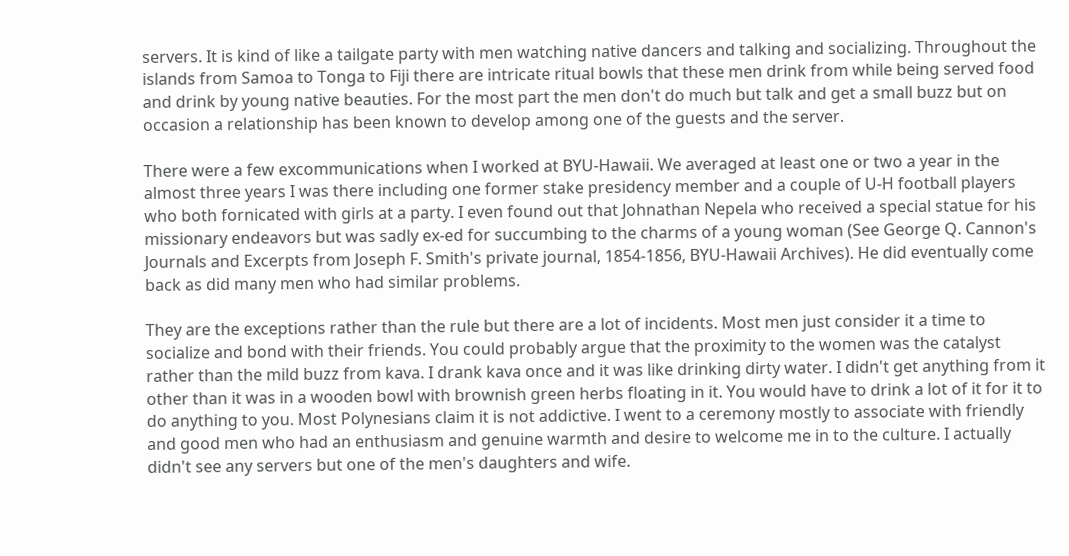servers. It is kind of like a tailgate party with men watching native dancers and talking and socializing. Throughout the islands from Samoa to Tonga to Fiji there are intricate ritual bowls that these men drink from while being served food and drink by young native beauties. For the most part the men don't do much but talk and get a small buzz but on occasion a relationship has been known to develop among one of the guests and the server.

There were a few excommunications when I worked at BYU-Hawaii. We averaged at least one or two a year in the almost three years I was there including one former stake presidency member and a couple of U-H football players who both fornicated with girls at a party. I even found out that Johnathan Nepela who received a special statue for his missionary endeavors but was sadly ex-ed for succumbing to the charms of a young woman (See George Q. Cannon's Journals and Excerpts from Joseph F. Smith's private journal, 1854-1856, BYU-Hawaii Archives). He did eventually come back as did many men who had similar problems.

They are the exceptions rather than the rule but there are a lot of incidents. Most men just consider it a time to socialize and bond with their friends. You could probably argue that the proximity to the women was the catalyst rather than the mild buzz from kava. I drank kava once and it was like drinking dirty water. I didn't get anything from it other than it was in a wooden bowl with brownish green herbs floating in it. You would have to drink a lot of it for it to do anything to you. Most Polynesians claim it is not addictive. I went to a ceremony mostly to associate with friendly and good men who had an enthusiasm and genuine warmth and desire to welcome me in to the culture. I actually didn't see any servers but one of the men's daughters and wife.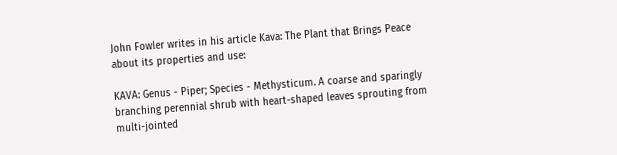John Fowler writes in his article Kava: The Plant that Brings Peace about its properties and use:

KAVA: Genus - Piper; Species - Methysticum. A coarse and sparingly branching perennial shrub with heart-shaped leaves sprouting from multi-jointed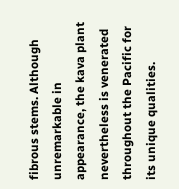fibrous stems. Although unremarkable in appearance, the kava plant nevertheless is venerated throughout the Pacific for its unique qualities.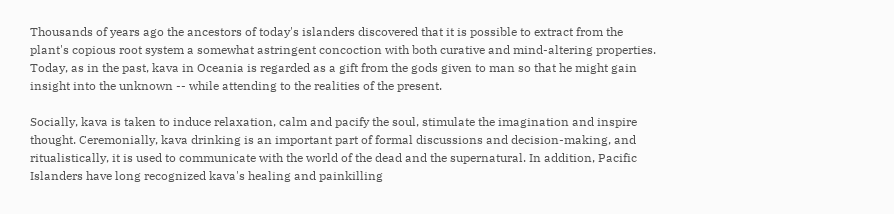Thousands of years ago the ancestors of today's islanders discovered that it is possible to extract from the plant's copious root system a somewhat astringent concoction with both curative and mind-altering properties. Today, as in the past, kava in Oceania is regarded as a gift from the gods given to man so that he might gain insight into the unknown -- while attending to the realities of the present.

Socially, kava is taken to induce relaxation, calm and pacify the soul, stimulate the imagination and inspire thought. Ceremonially, kava drinking is an important part of formal discussions and decision-making, and ritualistically, it is used to communicate with the world of the dead and the supernatural. In addition, Pacific Islanders have long recognized kava's healing and painkilling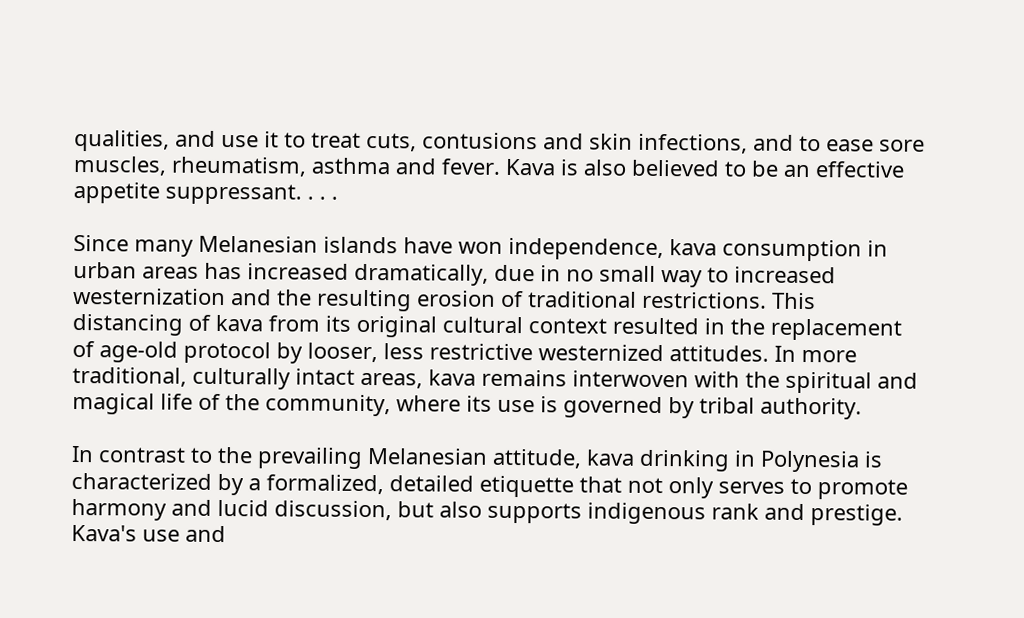qualities, and use it to treat cuts, contusions and skin infections, and to ease sore muscles, rheumatism, asthma and fever. Kava is also believed to be an effective appetite suppressant. . . .

Since many Melanesian islands have won independence, kava consumption in urban areas has increased dramatically, due in no small way to increased westernization and the resulting erosion of traditional restrictions. This distancing of kava from its original cultural context resulted in the replacement of age-old protocol by looser, less restrictive westernized attitudes. In more traditional, culturally intact areas, kava remains interwoven with the spiritual and magical life of the community, where its use is governed by tribal authority.

In contrast to the prevailing Melanesian attitude, kava drinking in Polynesia is characterized by a formalized, detailed etiquette that not only serves to promote harmony and lucid discussion, but also supports indigenous rank and prestige. Kava's use and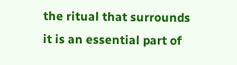the ritual that surrounds it is an essential part of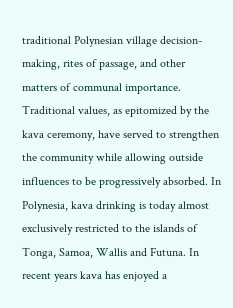traditional Polynesian village decision-making, rites of passage, and other matters of communal importance. Traditional values, as epitomized by the kava ceremony, have served to strengthen the community while allowing outside influences to be progressively absorbed. In Polynesia, kava drinking is today almost exclusively restricted to the islands of Tonga, Samoa, Wallis and Futuna. In recent years kava has enjoyed a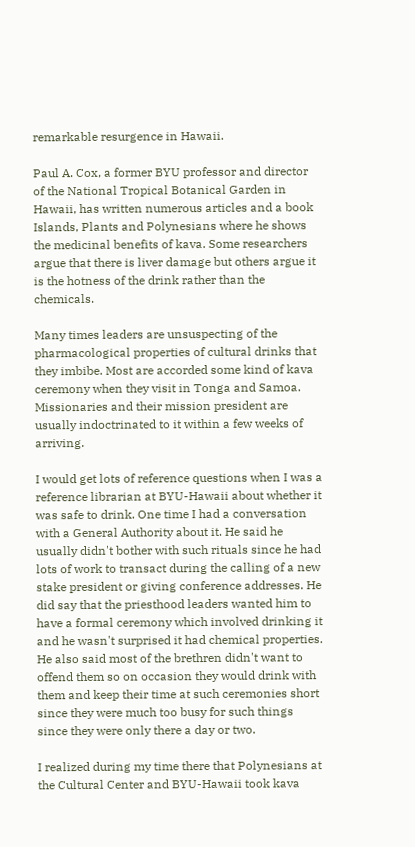remarkable resurgence in Hawaii.

Paul A. Cox, a former BYU professor and director of the National Tropical Botanical Garden in Hawaii, has written numerous articles and a book Islands, Plants and Polynesians where he shows the medicinal benefits of kava. Some researchers argue that there is liver damage but others argue it is the hotness of the drink rather than the chemicals.

Many times leaders are unsuspecting of the pharmacological properties of cultural drinks that they imbibe. Most are accorded some kind of kava ceremony when they visit in Tonga and Samoa. Missionaries and their mission president are usually indoctrinated to it within a few weeks of arriving.

I would get lots of reference questions when I was a reference librarian at BYU-Hawaii about whether it was safe to drink. One time I had a conversation with a General Authority about it. He said he usually didn't bother with such rituals since he had lots of work to transact during the calling of a new stake president or giving conference addresses. He did say that the priesthood leaders wanted him to have a formal ceremony which involved drinking it and he wasn't surprised it had chemical properties. He also said most of the brethren didn't want to offend them so on occasion they would drink with them and keep their time at such ceremonies short since they were much too busy for such things since they were only there a day or two.

I realized during my time there that Polynesians at the Cultural Center and BYU-Hawaii took kava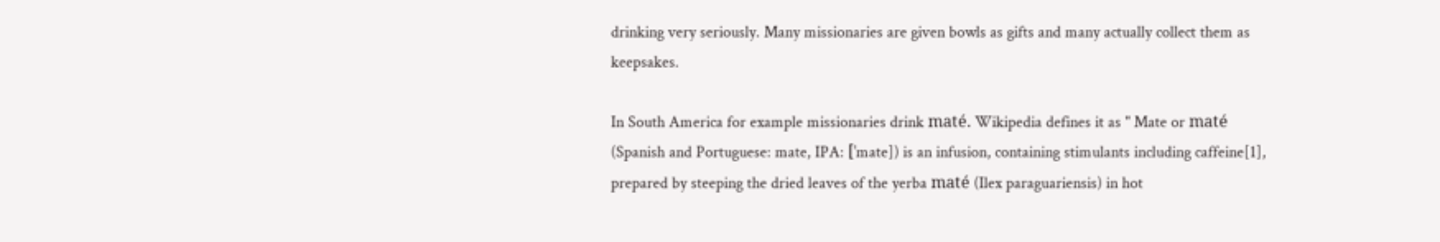drinking very seriously. Many missionaries are given bowls as gifts and many actually collect them as keepsakes.

In South America for example missionaries drink maté. Wikipedia defines it as " Mate or maté (Spanish and Portuguese: mate, IPA: [ˈmate]) is an infusion, containing stimulants including caffeine[1], prepared by steeping the dried leaves of the yerba maté (Ilex paraguariensis) in hot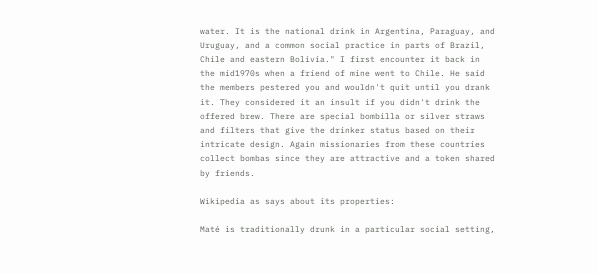water. It is the national drink in Argentina, Paraguay, and Uruguay, and a common social practice in parts of Brazil, Chile and eastern Bolivia." I first encounter it back in the mid1970s when a friend of mine went to Chile. He said the members pestered you and wouldn't quit until you drank it. They considered it an insult if you didn't drink the offered brew. There are special bombilla or silver straws and filters that give the drinker status based on their intricate design. Again missionaries from these countries collect bombas since they are attractive and a token shared by friends.

Wikipedia as says about its properties:

Maté is traditionally drunk in a particular social setting,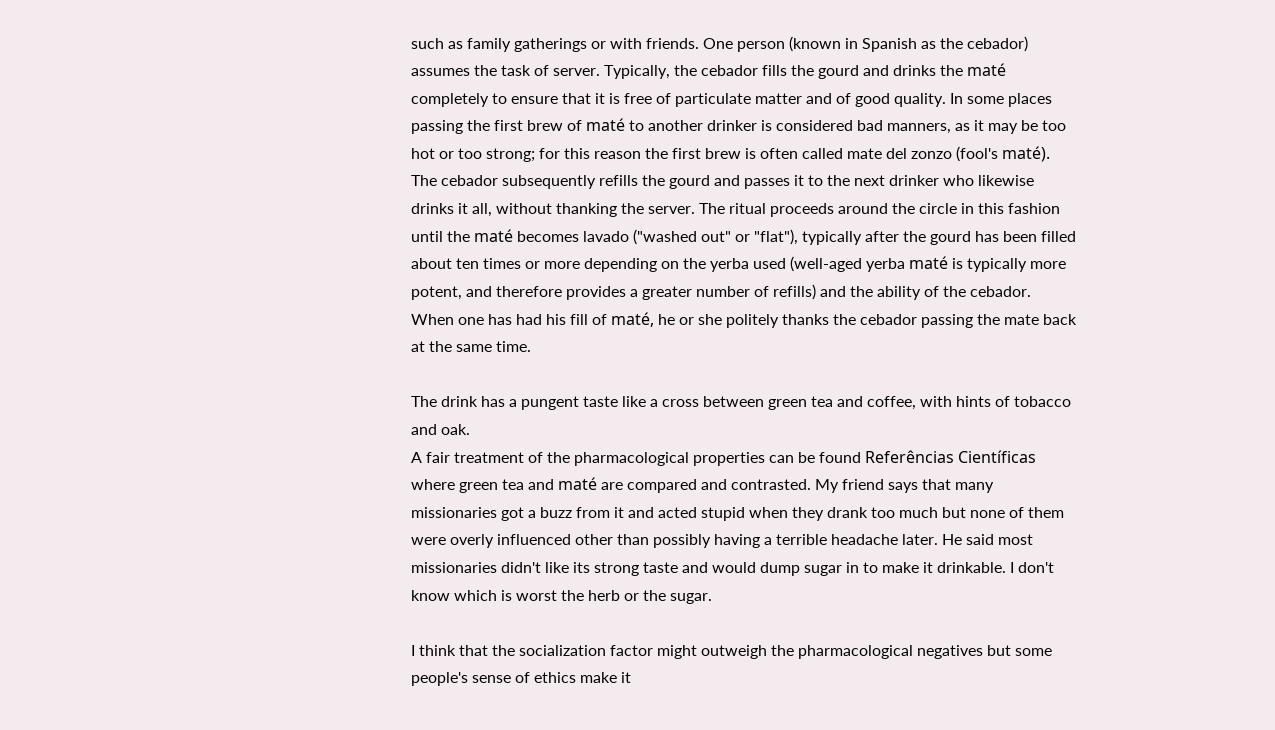such as family gatherings or with friends. One person (known in Spanish as the cebador) assumes the task of server. Typically, the cebador fills the gourd and drinks the maté completely to ensure that it is free of particulate matter and of good quality. In some places passing the first brew of maté to another drinker is considered bad manners, as it may be too hot or too strong; for this reason the first brew is often called mate del zonzo (fool's maté). The cebador subsequently refills the gourd and passes it to the next drinker who likewise drinks it all, without thanking the server. The ritual proceeds around the circle in this fashion until the maté becomes lavado ("washed out" or "flat"), typically after the gourd has been filled about ten times or more depending on the yerba used (well-aged yerba maté is typically more potent, and therefore provides a greater number of refills) and the ability of the cebador. When one has had his fill of maté, he or she politely thanks the cebador passing the mate back at the same time.

The drink has a pungent taste like a cross between green tea and coffee, with hints of tobacco and oak.
A fair treatment of the pharmacological properties can be found Referências Científicas where green tea and maté are compared and contrasted. My friend says that many missionaries got a buzz from it and acted stupid when they drank too much but none of them were overly influenced other than possibly having a terrible headache later. He said most missionaries didn't like its strong taste and would dump sugar in to make it drinkable. I don't know which is worst the herb or the sugar.

I think that the socialization factor might outweigh the pharmacological negatives but some people's sense of ethics make it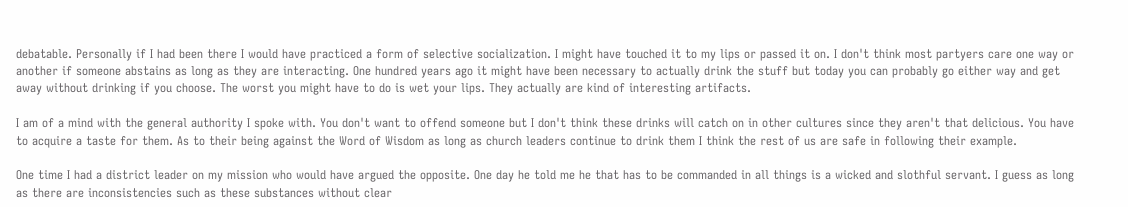debatable. Personally if I had been there I would have practiced a form of selective socialization. I might have touched it to my lips or passed it on. I don't think most partyers care one way or another if someone abstains as long as they are interacting. One hundred years ago it might have been necessary to actually drink the stuff but today you can probably go either way and get away without drinking if you choose. The worst you might have to do is wet your lips. They actually are kind of interesting artifacts.

I am of a mind with the general authority I spoke with. You don't want to offend someone but I don't think these drinks will catch on in other cultures since they aren't that delicious. You have to acquire a taste for them. As to their being against the Word of Wisdom as long as church leaders continue to drink them I think the rest of us are safe in following their example.

One time I had a district leader on my mission who would have argued the opposite. One day he told me he that has to be commanded in all things is a wicked and slothful servant. I guess as long as there are inconsistencies such as these substances without clear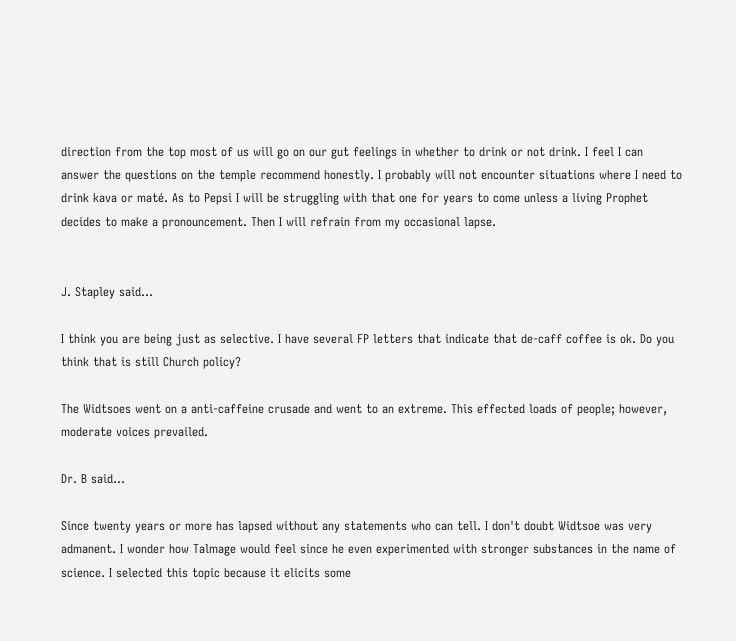direction from the top most of us will go on our gut feelings in whether to drink or not drink. I feel I can answer the questions on the temple recommend honestly. I probably will not encounter situations where I need to drink kava or maté. As to Pepsi I will be struggling with that one for years to come unless a living Prophet decides to make a pronouncement. Then I will refrain from my occasional lapse.


J. Stapley said...

I think you are being just as selective. I have several FP letters that indicate that de-caff coffee is ok. Do you think that is still Church policy?

The Widtsoes went on a anti-caffeine crusade and went to an extreme. This effected loads of people; however, moderate voices prevailed.

Dr. B said...

Since twenty years or more has lapsed without any statements who can tell. I don't doubt Widtsoe was very admanent. I wonder how Talmage would feel since he even experimented with stronger substances in the name of science. I selected this topic because it elicits some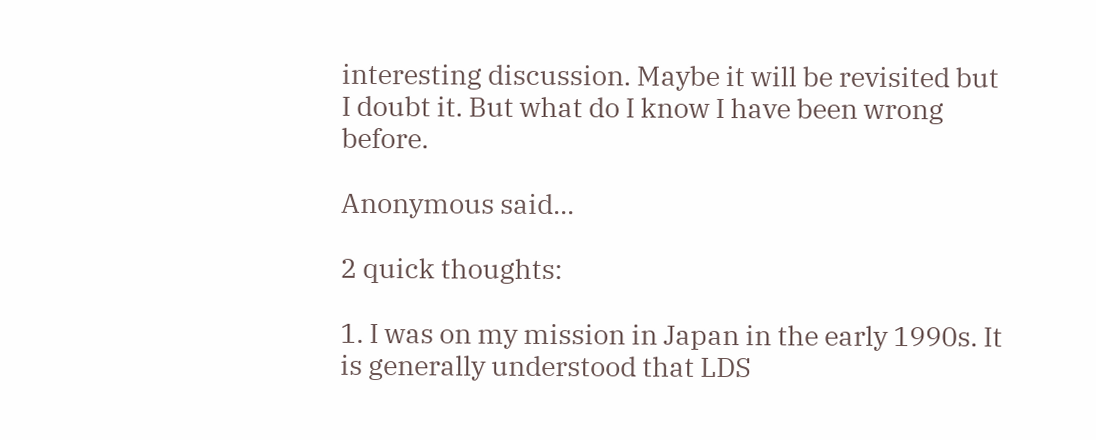interesting discussion. Maybe it will be revisited but I doubt it. But what do I know I have been wrong before.

Anonymous said...

2 quick thoughts:

1. I was on my mission in Japan in the early 1990s. It is generally understood that LDS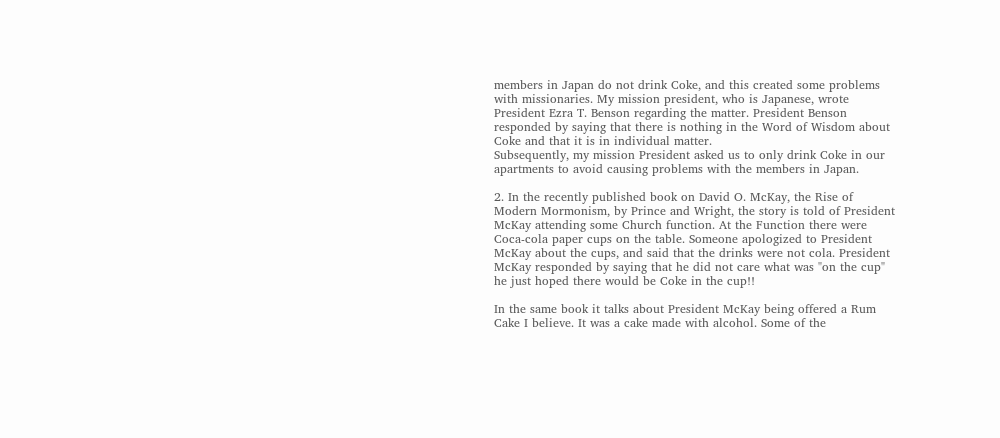members in Japan do not drink Coke, and this created some problems with missionaries. My mission president, who is Japanese, wrote President Ezra T. Benson regarding the matter. President Benson responded by saying that there is nothing in the Word of Wisdom about Coke and that it is in individual matter.
Subsequently, my mission President asked us to only drink Coke in our apartments to avoid causing problems with the members in Japan.

2. In the recently published book on David O. McKay, the Rise of Modern Mormonism, by Prince and Wright, the story is told of President McKay attending some Church function. At the Function there were Coca-cola paper cups on the table. Someone apologized to President McKay about the cups, and said that the drinks were not cola. President McKay responded by saying that he did not care what was "on the cup" he just hoped there would be Coke in the cup!!

In the same book it talks about President McKay being offered a Rum Cake I believe. It was a cake made with alcohol. Some of the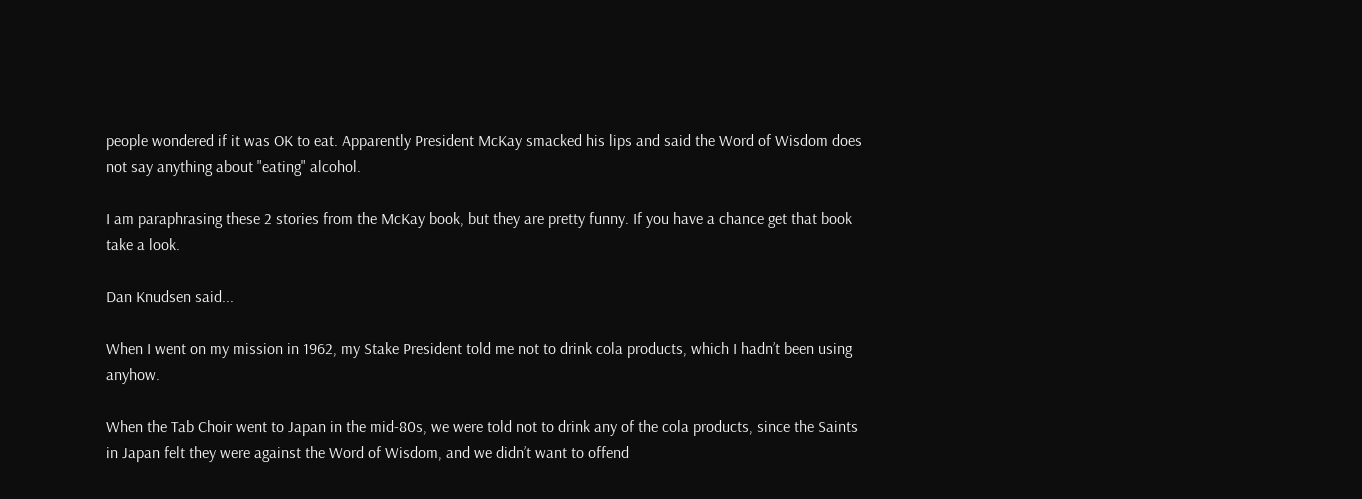people wondered if it was OK to eat. Apparently President McKay smacked his lips and said the Word of Wisdom does not say anything about "eating" alcohol.

I am paraphrasing these 2 stories from the McKay book, but they are pretty funny. If you have a chance get that book take a look.

Dan Knudsen said...

When I went on my mission in 1962, my Stake President told me not to drink cola products, which I hadn’t been using anyhow.

When the Tab Choir went to Japan in the mid-80s, we were told not to drink any of the cola products, since the Saints in Japan felt they were against the Word of Wisdom, and we didn’t want to offend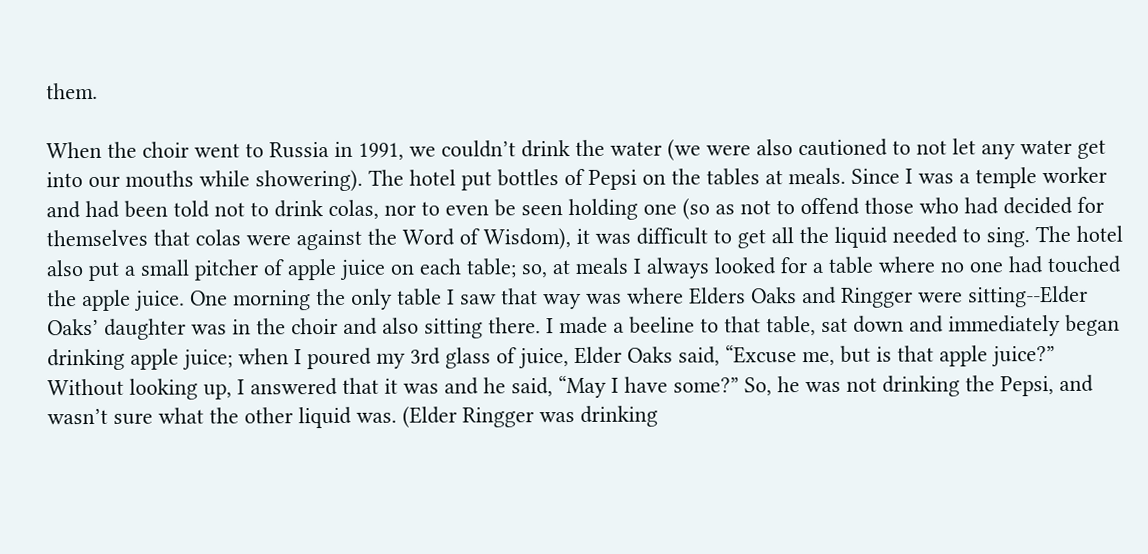them.

When the choir went to Russia in 1991, we couldn’t drink the water (we were also cautioned to not let any water get into our mouths while showering). The hotel put bottles of Pepsi on the tables at meals. Since I was a temple worker and had been told not to drink colas, nor to even be seen holding one (so as not to offend those who had decided for themselves that colas were against the Word of Wisdom), it was difficult to get all the liquid needed to sing. The hotel also put a small pitcher of apple juice on each table; so, at meals I always looked for a table where no one had touched the apple juice. One morning the only table I saw that way was where Elders Oaks and Ringger were sitting--Elder Oaks’ daughter was in the choir and also sitting there. I made a beeline to that table, sat down and immediately began drinking apple juice; when I poured my 3rd glass of juice, Elder Oaks said, “Excuse me, but is that apple juice?” Without looking up, I answered that it was and he said, “May I have some?” So, he was not drinking the Pepsi, and wasn’t sure what the other liquid was. (Elder Ringger was drinking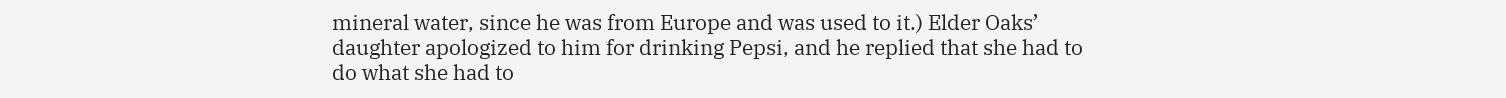mineral water, since he was from Europe and was used to it.) Elder Oaks’ daughter apologized to him for drinking Pepsi, and he replied that she had to do what she had to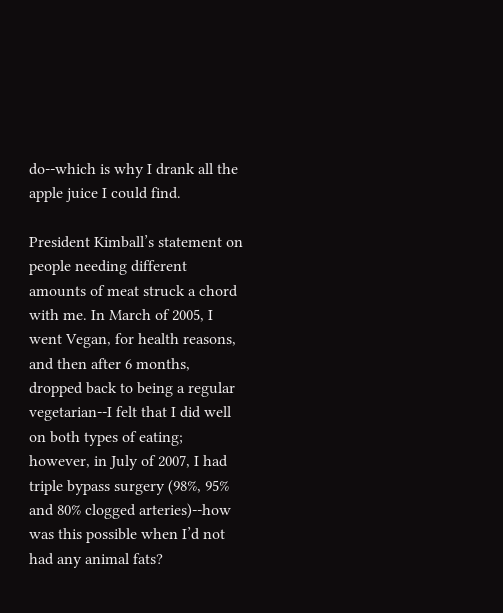do--which is why I drank all the apple juice I could find.

President Kimball’s statement on people needing different amounts of meat struck a chord with me. In March of 2005, I went Vegan, for health reasons, and then after 6 months, dropped back to being a regular vegetarian--I felt that I did well on both types of eating; however, in July of 2007, I had triple bypass surgery (98%, 95% and 80% clogged arteries)--how was this possible when I’d not had any animal fats?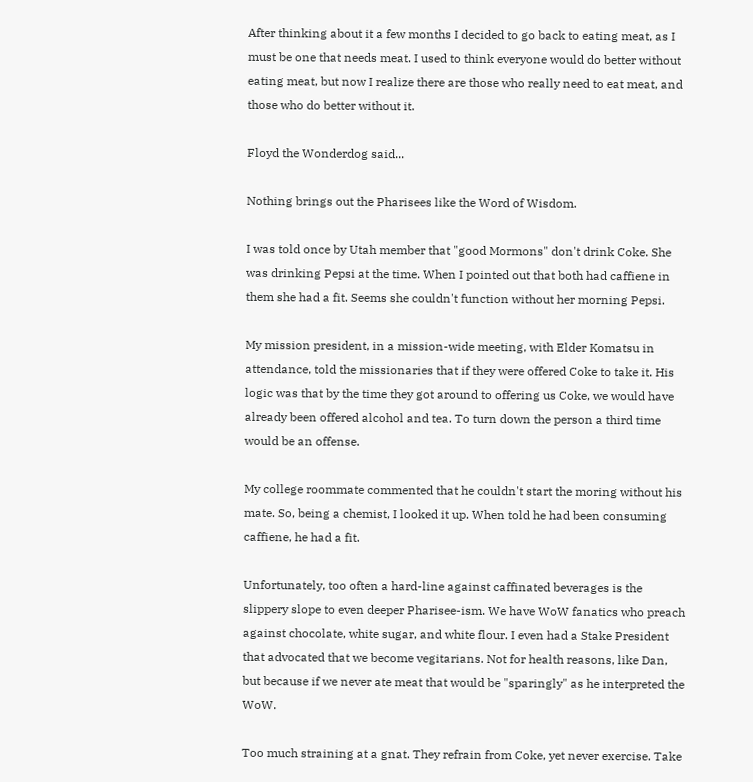After thinking about it a few months I decided to go back to eating meat, as I must be one that needs meat. I used to think everyone would do better without eating meat, but now I realize there are those who really need to eat meat, and those who do better without it.

Floyd the Wonderdog said...

Nothing brings out the Pharisees like the Word of Wisdom.

I was told once by Utah member that "good Mormons" don't drink Coke. She was drinking Pepsi at the time. When I pointed out that both had caffiene in them she had a fit. Seems she couldn't function without her morning Pepsi.

My mission president, in a mission-wide meeting, with Elder Komatsu in attendance, told the missionaries that if they were offered Coke to take it. His logic was that by the time they got around to offering us Coke, we would have already been offered alcohol and tea. To turn down the person a third time would be an offense.

My college roommate commented that he couldn't start the moring without his mate. So, being a chemist, I looked it up. When told he had been consuming caffiene, he had a fit.

Unfortunately, too often a hard-line against caffinated beverages is the slippery slope to even deeper Pharisee-ism. We have WoW fanatics who preach against chocolate, white sugar, and white flour. I even had a Stake President that advocated that we become vegitarians. Not for health reasons, like Dan, but because if we never ate meat that would be "sparingly" as he interpreted the WoW.

Too much straining at a gnat. They refrain from Coke, yet never exercise. Take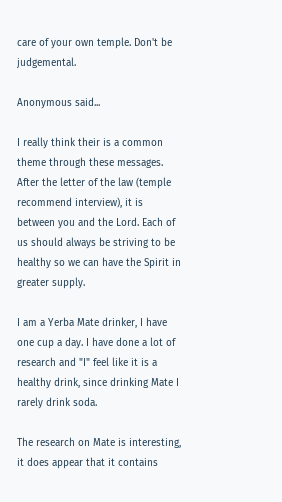care of your own temple. Don't be judgemental.

Anonymous said...

I really think their is a common theme through these messages. After the letter of the law (temple recommend interview), it is between you and the Lord. Each of us should always be striving to be healthy so we can have the Spirit in greater supply.

I am a Yerba Mate drinker, I have one cup a day. I have done a lot of research and "I" feel like it is a healthy drink, since drinking Mate I rarely drink soda.

The research on Mate is interesting, it does appear that it contains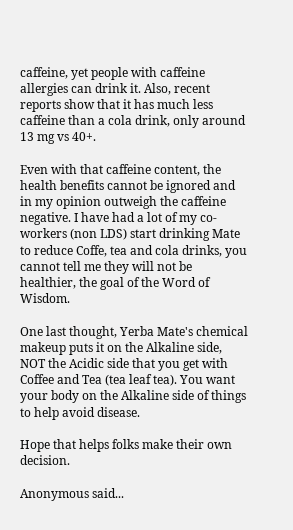caffeine, yet people with caffeine allergies can drink it. Also, recent reports show that it has much less caffeine than a cola drink, only around 13 mg vs 40+.

Even with that caffeine content, the health benefits cannot be ignored and in my opinion outweigh the caffeine negative. I have had a lot of my co-workers (non LDS) start drinking Mate to reduce Coffe, tea and cola drinks, you cannot tell me they will not be healthier, the goal of the Word of Wisdom.

One last thought, Yerba Mate's chemical makeup puts it on the Alkaline side, NOT the Acidic side that you get with Coffee and Tea (tea leaf tea). You want your body on the Alkaline side of things to help avoid disease.

Hope that helps folks make their own decision.

Anonymous said...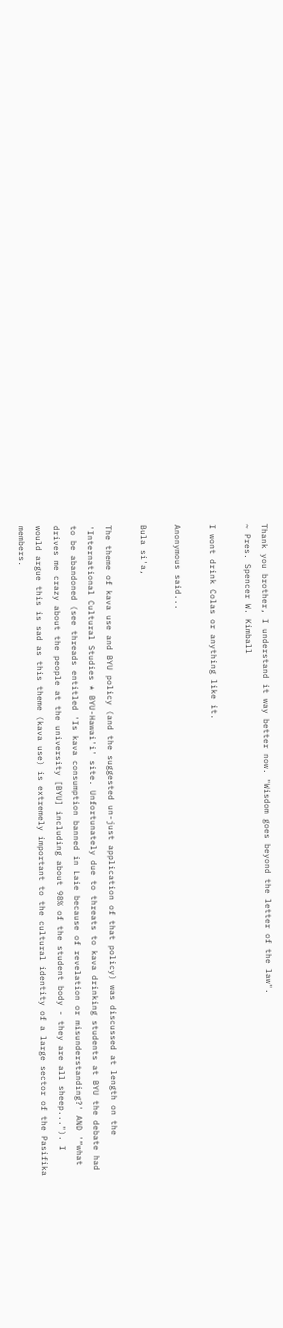Thank you brother, I understand it way better now. "Wisdom goes beyond the letter of the law".
~ Pres. Spencer W. Kimball

I wont drink Colas or anything like it.

Anonymous said...

Bula si'a,

The theme of kava use and BYU policy (and the suggested un-just application of that policy) was discussed at length on the 'International Cultural Studies * BYU-Hawai'i' site. Unfortunately due to threats to kava drinking students at BYU the debate had to be abandoned (see threads entitled 'Is kava consumption banned in Laie because of revelation or misunderstanding?' AND '“what drives me crazy about the people at the university [BYU] including about 98% of the student body - they are all sheep..."). I would argue this is sad as this theme (kava use) is extremely important to the cultural identity of a large sector of the Pasifika members.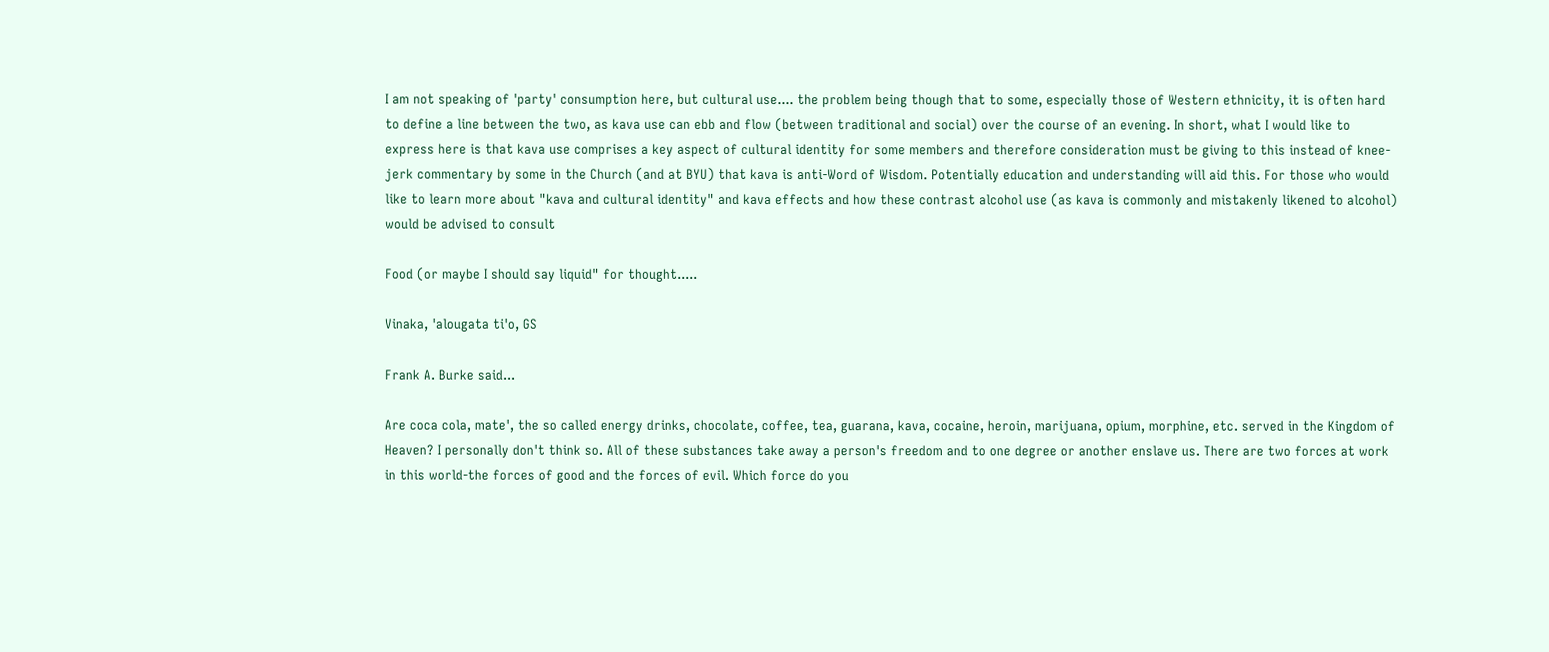I am not speaking of 'party' consumption here, but cultural use.... the problem being though that to some, especially those of Western ethnicity, it is often hard to define a line between the two, as kava use can ebb and flow (between traditional and social) over the course of an evening. In short, what I would like to express here is that kava use comprises a key aspect of cultural identity for some members and therefore consideration must be giving to this instead of knee-jerk commentary by some in the Church (and at BYU) that kava is anti-Word of Wisdom. Potentially education and understanding will aid this. For those who would like to learn more about "kava and cultural identity" and kava effects and how these contrast alcohol use (as kava is commonly and mistakenly likened to alcohol) would be advised to consult

Food (or maybe I should say liquid" for thought.....

Vinaka, 'alougata ti'o, GS

Frank A. Burke said...

Are coca cola, mate', the so called energy drinks, chocolate, coffee, tea, guarana, kava, cocaine, heroin, marijuana, opium, morphine, etc. served in the Kingdom of Heaven? I personally don't think so. All of these substances take away a person's freedom and to one degree or another enslave us. There are two forces at work in this world-the forces of good and the forces of evil. Which force do you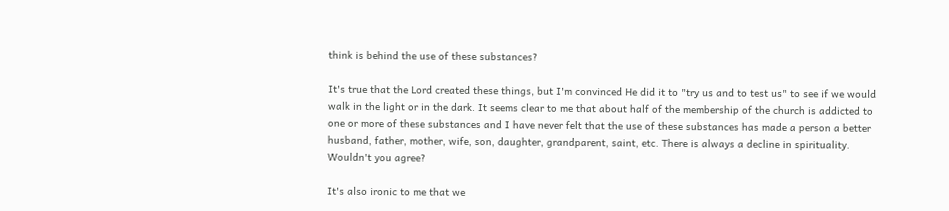think is behind the use of these substances?

It's true that the Lord created these things, but I'm convinced He did it to "try us and to test us" to see if we would walk in the light or in the dark. It seems clear to me that about half of the membership of the church is addicted to one or more of these substances and I have never felt that the use of these substances has made a person a better husband, father, mother, wife, son, daughter, grandparent, saint, etc. There is always a decline in spirituality. Wouldn't you agree?

It's also ironic to me that we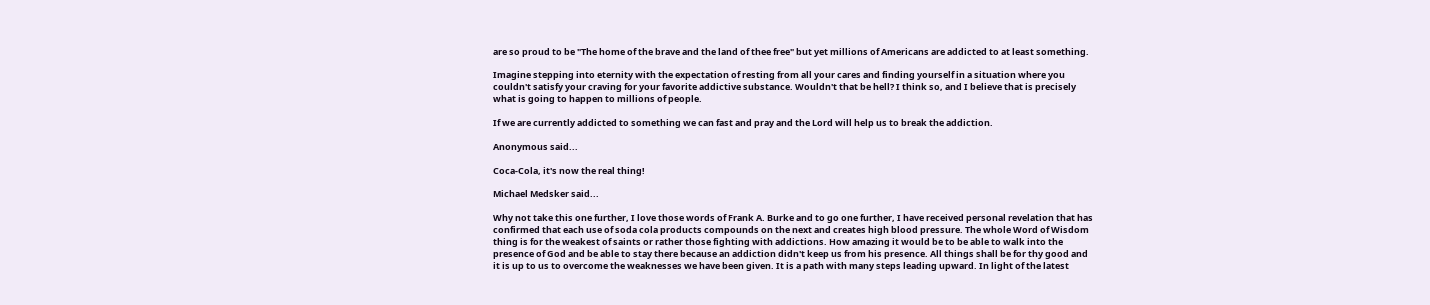are so proud to be "The home of the brave and the land of thee free" but yet millions of Americans are addicted to at least something.

Imagine stepping into eternity with the expectation of resting from all your cares and finding yourself in a situation where you couldn't satisfy your craving for your favorite addictive substance. Wouldn't that be hell? I think so, and I believe that is precisely what is going to happen to millions of people.

If we are currently addicted to something we can fast and pray and the Lord will help us to break the addiction.

Anonymous said...

Coca-Cola, it's now the real thing!

Michael Medsker said...

Why not take this one further, I love those words of Frank A. Burke and to go one further, I have received personal revelation that has confirmed that each use of soda cola products compounds on the next and creates high blood pressure. The whole Word of Wisdom thing is for the weakest of saints or rather those fighting with addictions. How amazing it would be to be able to walk into the presence of God and be able to stay there because an addiction didn't keep us from his presence. All things shall be for thy good and it is up to us to overcome the weaknesses we have been given. It is a path with many steps leading upward. In light of the latest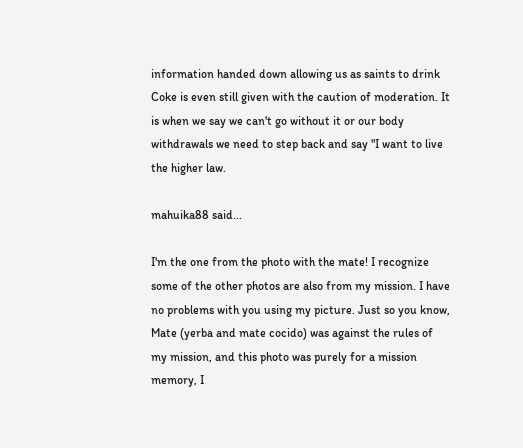information handed down allowing us as saints to drink Coke is even still given with the caution of moderation. It is when we say we can't go without it or our body withdrawals we need to step back and say "I want to live the higher law.

mahuika88 said...

I'm the one from the photo with the mate! I recognize some of the other photos are also from my mission. I have no problems with you using my picture. Just so you know, Mate (yerba and mate cocido) was against the rules of my mission, and this photo was purely for a mission memory, I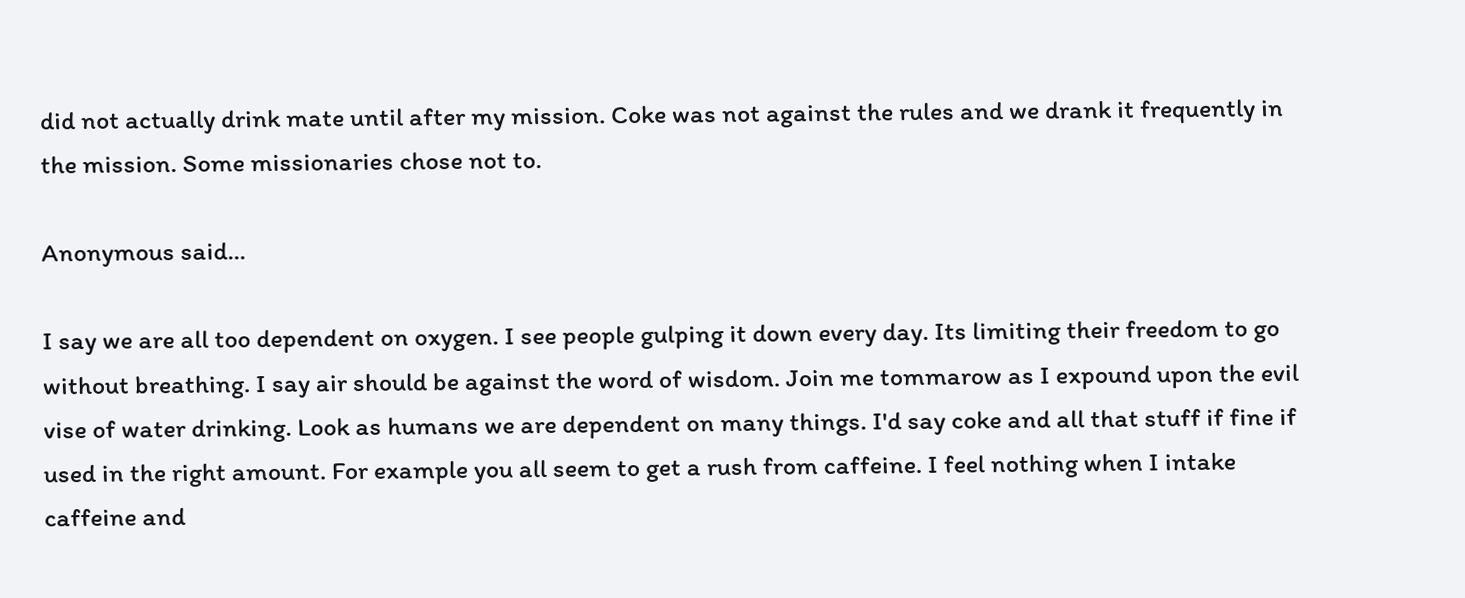did not actually drink mate until after my mission. Coke was not against the rules and we drank it frequently in the mission. Some missionaries chose not to.

Anonymous said...

I say we are all too dependent on oxygen. I see people gulping it down every day. Its limiting their freedom to go without breathing. I say air should be against the word of wisdom. Join me tommarow as I expound upon the evil vise of water drinking. Look as humans we are dependent on many things. I'd say coke and all that stuff if fine if used in the right amount. For example you all seem to get a rush from caffeine. I feel nothing when I intake caffeine and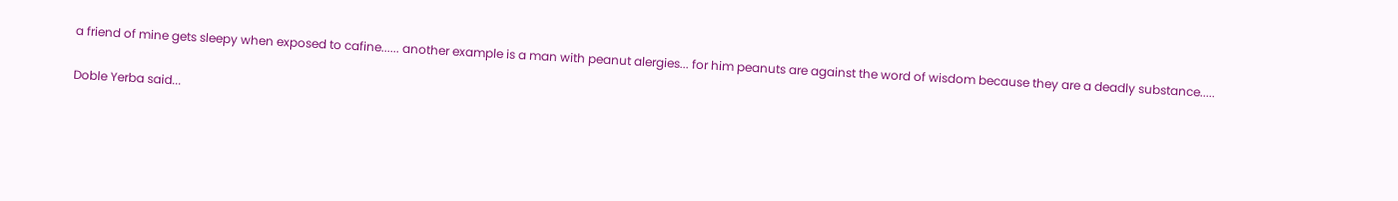a friend of mine gets sleepy when exposed to cafine...... another example is a man with peanut alergies... for him peanuts are against the word of wisdom because they are a deadly substance.....

Doble Yerba said...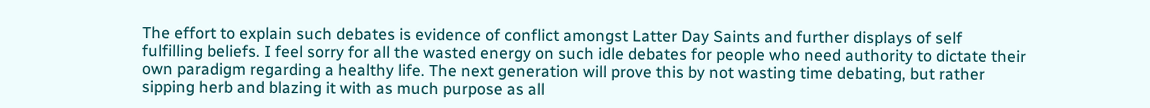The effort to explain such debates is evidence of conflict amongst Latter Day Saints and further displays of self fulfilling beliefs. I feel sorry for all the wasted energy on such idle debates for people who need authority to dictate their own paradigm regarding a healthy life. The next generation will prove this by not wasting time debating, but rather sipping herb and blazing it with as much purpose as all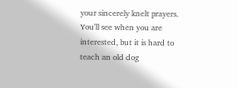your sincerely knelt prayers. You'll see when you are interested, but it is hard to teach an old dog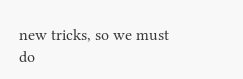new tricks, so we must do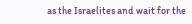as the Israelites and wait for the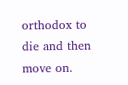orthodox to die and then move on.